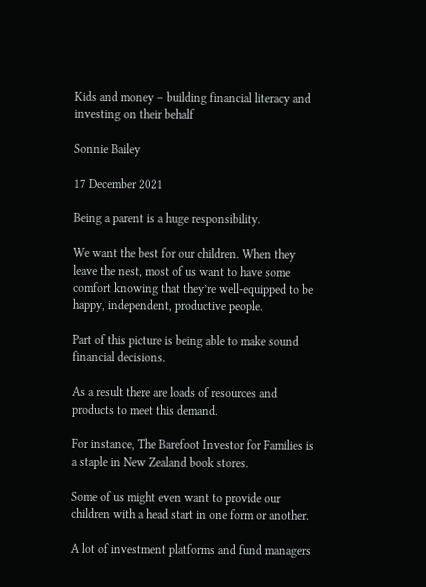Kids and money – building financial literacy and investing on their behalf

Sonnie Bailey

17 December 2021

Being a parent is a huge responsibility.

We want the best for our children. When they leave the nest, most of us want to have some comfort knowing that they’re well-equipped to be happy, independent, productive people.

Part of this picture is being able to make sound financial decisions.

As a result there are loads of resources and products to meet this demand.

For instance, The Barefoot Investor for Families is a staple in New Zealand book stores.

Some of us might even want to provide our children with a head start in one form or another.

A lot of investment platforms and fund managers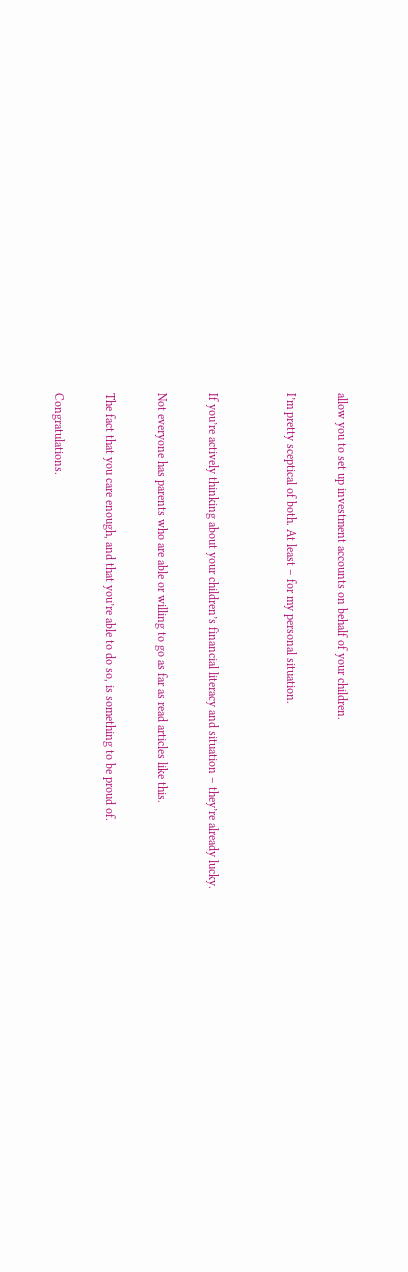allow you to set up investment accounts on behalf of your children.

I’m pretty sceptical of both. At least – for my personal situation.


If you’re actively thinking about your children’s financial literacy and situation – they’re already lucky.

Not everyone has parents who are able or willing to go as far as read articles like this.

The fact that you care enough, and that you’re able to do so, is something to be proud of.

Congratulations.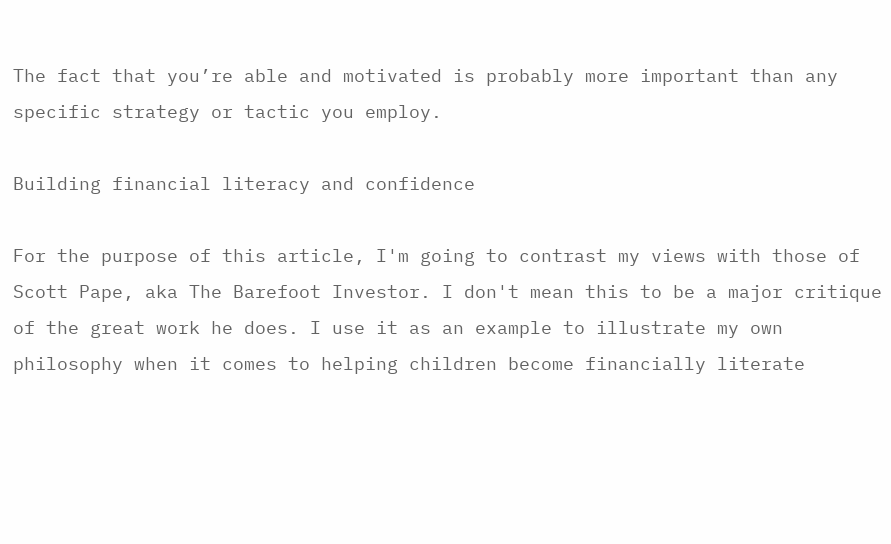The fact that you’re able and motivated is probably more important than any specific strategy or tactic you employ.

Building financial literacy and confidence

For the purpose of this article, I'm going to contrast my views with those of Scott Pape, aka The Barefoot Investor. I don't mean this to be a major critique of the great work he does. I use it as an example to illustrate my own philosophy when it comes to helping children become financially literate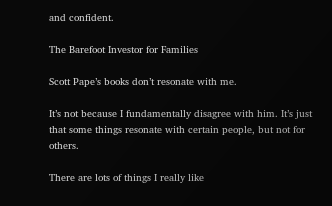and confident.

The Barefoot Investor for Families

Scott Pape’s books don’t resonate with me.

It’s not because I fundamentally disagree with him. It’s just that some things resonate with certain people, but not for others.

There are lots of things I really like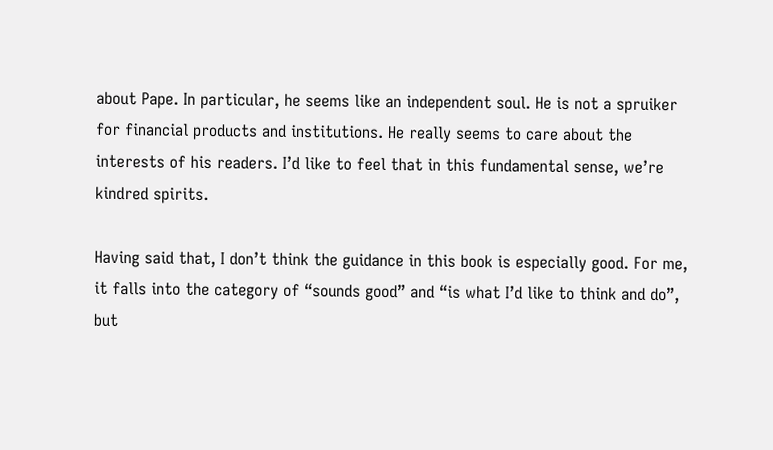about Pape. In particular, he seems like an independent soul. He is not a spruiker for financial products and institutions. He really seems to care about the interests of his readers. I’d like to feel that in this fundamental sense, we’re kindred spirits.

Having said that, I don’t think the guidance in this book is especially good. For me, it falls into the category of “sounds good” and “is what I’d like to think and do”, but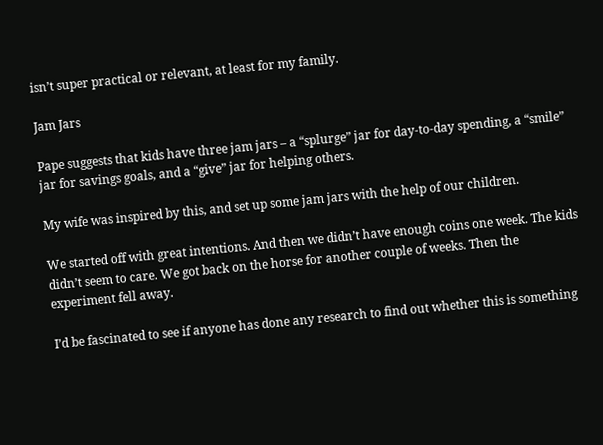isn’t super practical or relevant, at least for my family.

Jam Jars

Pape suggests that kids have three jam jars – a “splurge” jar for day-to-day spending, a “smile” jar for savings goals, and a “give” jar for helping others.

My wife was inspired by this, and set up some jam jars with the help of our children.

We started off with great intentions. And then we didn’t have enough coins one week. The kids didn’t seem to care. We got back on the horse for another couple of weeks. Then the experiment fell away.

I’d be fascinated to see if anyone has done any research to find out whether this is something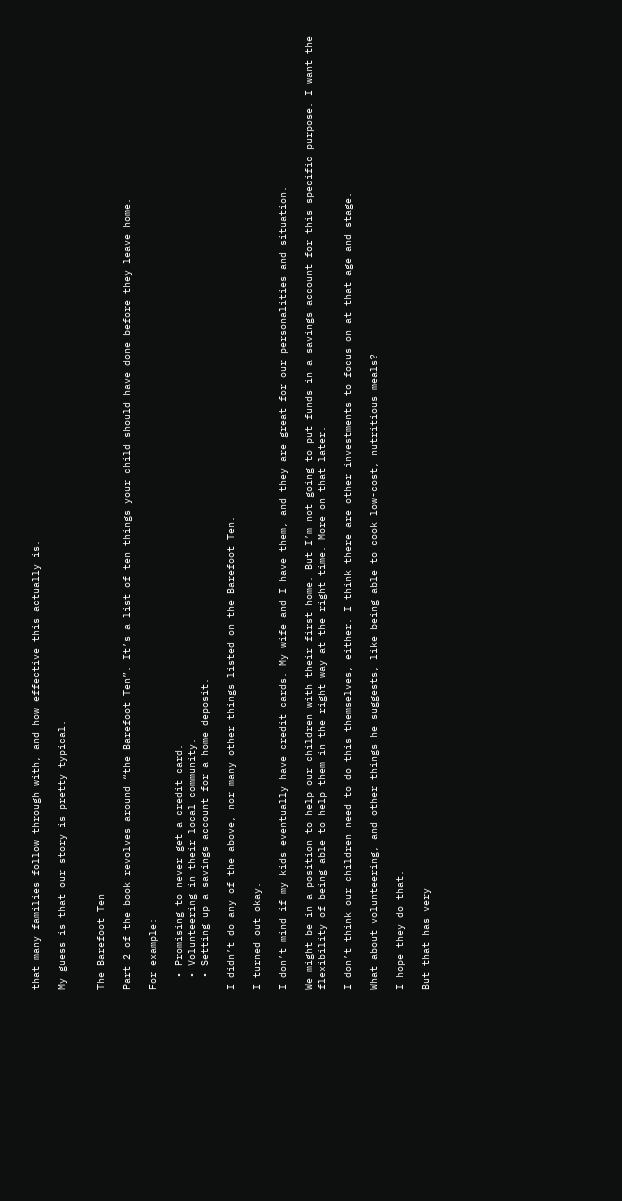that many families follow through with, and how effective this actually is.

My guess is that our story is pretty typical.


The Barefoot Ten

Part 2 of the book revolves around “the Barefoot Ten”. It’s a list of ten things your child should have done before they leave home.

For example:

  • Promising to never get a credit card.
  • Volunteering in their local community.
  • Setting up a savings account for a home deposit.

I didn’t do any of the above, nor many other things listed on the Barefoot Ten.

I turned out okay.

I don’t mind if my kids eventually have credit cards. My wife and I have them, and they are great for our personalities and situation.

We might be in a position to help our children with their first home. But I’m not going to put funds in a savings account for this specific purpose. I want the flexibility of being able to help them in the right way at the right time. More on that later.

I don’t think our children need to do this themselves, either. I think there are other investments to focus on at that age and stage.

What about volunteering, and other things he suggests, like being able to cook low-cost, nutritious meals?

I hope they do that.

But that has very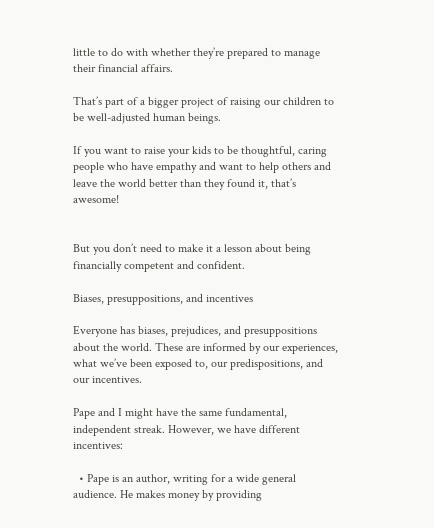little to do with whether they’re prepared to manage their financial affairs.

That’s part of a bigger project of raising our children to be well-adjusted human beings.

If you want to raise your kids to be thoughtful, caring people who have empathy and want to help others and leave the world better than they found it, that’s awesome!


But you don’t need to make it a lesson about being financially competent and confident.

Biases, presuppositions, and incentives

Everyone has biases, prejudices, and presuppositions about the world. These are informed by our experiences, what we’ve been exposed to, our predispositions, and our incentives.

Pape and I might have the same fundamental, independent streak. However, we have different incentives:

  • Pape is an author, writing for a wide general audience. He makes money by providing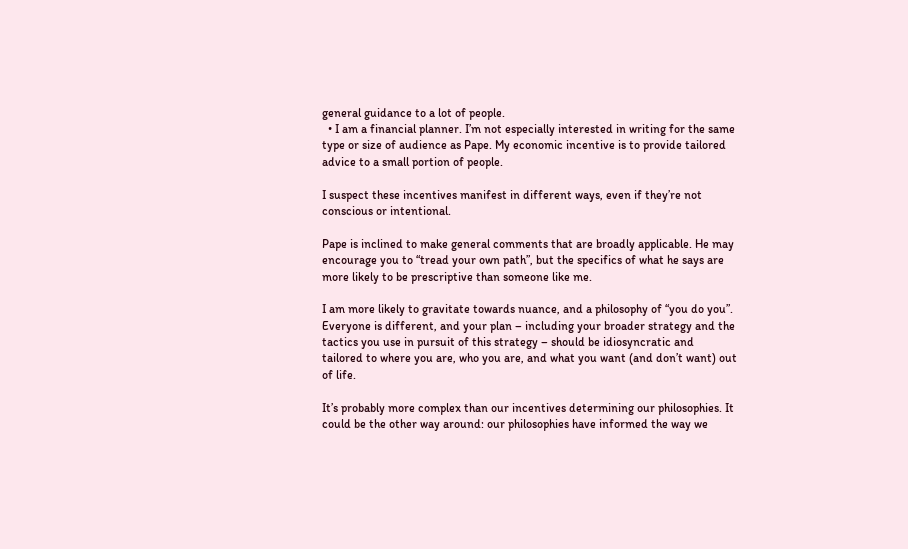general guidance to a lot of people.
  • I am a financial planner. I’m not especially interested in writing for the same type or size of audience as Pape. My economic incentive is to provide tailored advice to a small portion of people.

I suspect these incentives manifest in different ways, even if they’re not conscious or intentional.

Pape is inclined to make general comments that are broadly applicable. He may encourage you to “tread your own path”, but the specifics of what he says are more likely to be prescriptive than someone like me.

I am more likely to gravitate towards nuance, and a philosophy of “you do you”. Everyone is different, and your plan – including your broader strategy and the tactics you use in pursuit of this strategy – should be idiosyncratic and tailored to where you are, who you are, and what you want (and don’t want) out of life.

It’s probably more complex than our incentives determining our philosophies. It could be the other way around: our philosophies have informed the way we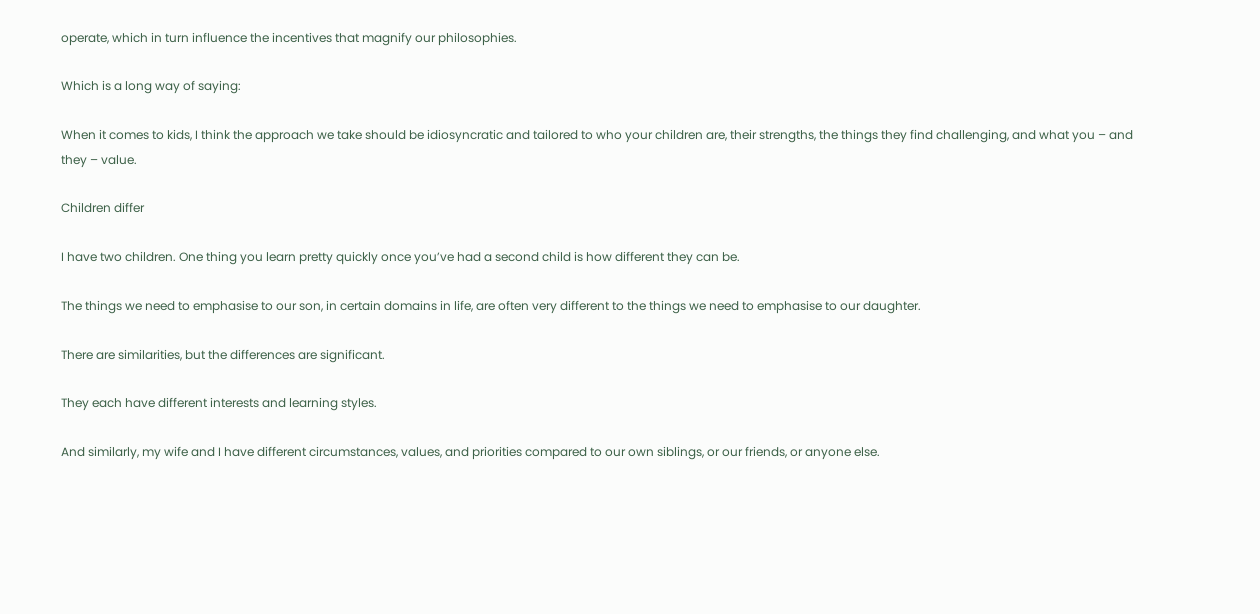operate, which in turn influence the incentives that magnify our philosophies.

Which is a long way of saying:

When it comes to kids, I think the approach we take should be idiosyncratic and tailored to who your children are, their strengths, the things they find challenging, and what you – and they – value.

Children differ

I have two children. One thing you learn pretty quickly once you’ve had a second child is how different they can be.

The things we need to emphasise to our son, in certain domains in life, are often very different to the things we need to emphasise to our daughter.

There are similarities, but the differences are significant.

They each have different interests and learning styles.

And similarly, my wife and I have different circumstances, values, and priorities compared to our own siblings, or our friends, or anyone else.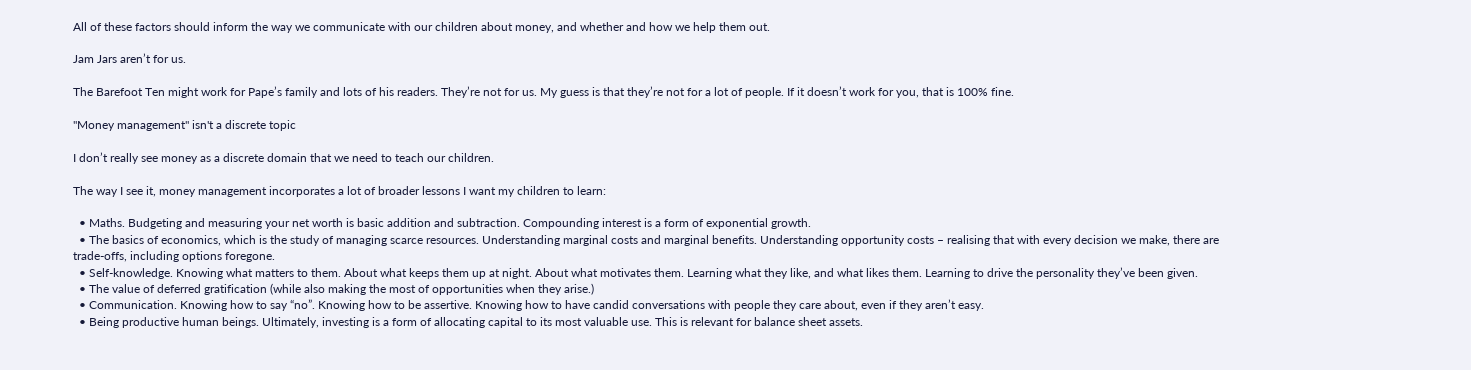All of these factors should inform the way we communicate with our children about money, and whether and how we help them out.

Jam Jars aren’t for us.

The Barefoot Ten might work for Pape’s family and lots of his readers. They’re not for us. My guess is that they’re not for a lot of people. If it doesn’t work for you, that is 100% fine.

"Money management" isn't a discrete topic

I don’t really see money as a discrete domain that we need to teach our children.

The way I see it, money management incorporates a lot of broader lessons I want my children to learn:

  • Maths. Budgeting and measuring your net worth is basic addition and subtraction. Compounding interest is a form of exponential growth.
  • The basics of economics, which is the study of managing scarce resources. Understanding marginal costs and marginal benefits. Understanding opportunity costs – realising that with every decision we make, there are trade-offs, including options foregone.
  • Self-knowledge. Knowing what matters to them. About what keeps them up at night. About what motivates them. Learning what they like, and what likes them. Learning to drive the personality they’ve been given.
  • The value of deferred gratification (while also making the most of opportunities when they arise.)
  • Communication. Knowing how to say “no”. Knowing how to be assertive. Knowing how to have candid conversations with people they care about, even if they aren’t easy.
  • Being productive human beings. Ultimately, investing is a form of allocating capital to its most valuable use. This is relevant for balance sheet assets.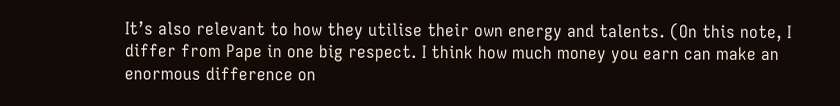It’s also relevant to how they utilise their own energy and talents. (On this note, I differ from Pape in one big respect. I think how much money you earn can make an enormous difference on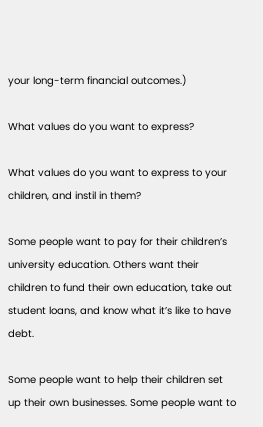your long-term financial outcomes.)

What values do you want to express?

What values do you want to express to your children, and instil in them?

Some people want to pay for their children’s university education. Others want their children to fund their own education, take out student loans, and know what it’s like to have debt.

Some people want to help their children set up their own businesses. Some people want to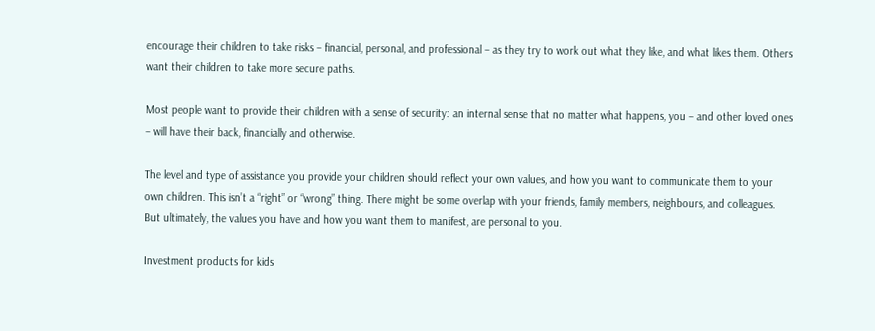encourage their children to take risks – financial, personal, and professional – as they try to work out what they like, and what likes them. Others want their children to take more secure paths.

Most people want to provide their children with a sense of security: an internal sense that no matter what happens, you – and other loved ones – will have their back, financially and otherwise.

The level and type of assistance you provide your children should reflect your own values, and how you want to communicate them to your own children. This isn’t a “right” or “wrong” thing. There might be some overlap with your friends, family members, neighbours, and colleagues. But ultimately, the values you have and how you want them to manifest, are personal to you.

Investment products for kids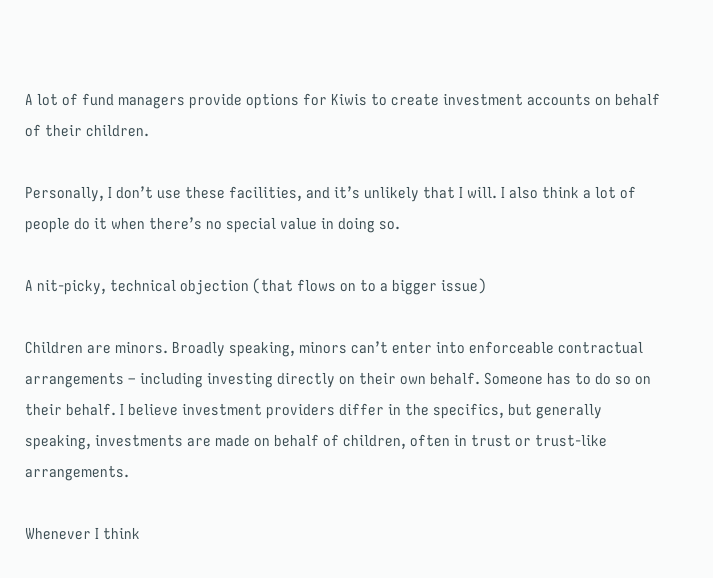A lot of fund managers provide options for Kiwis to create investment accounts on behalf of their children.

Personally, I don’t use these facilities, and it’s unlikely that I will. I also think a lot of people do it when there’s no special value in doing so.

A nit-picky, technical objection (that flows on to a bigger issue)

Children are minors. Broadly speaking, minors can’t enter into enforceable contractual arrangements – including investing directly on their own behalf. Someone has to do so on their behalf. I believe investment providers differ in the specifics, but generally speaking, investments are made on behalf of children, often in trust or trust-like arrangements.

Whenever I think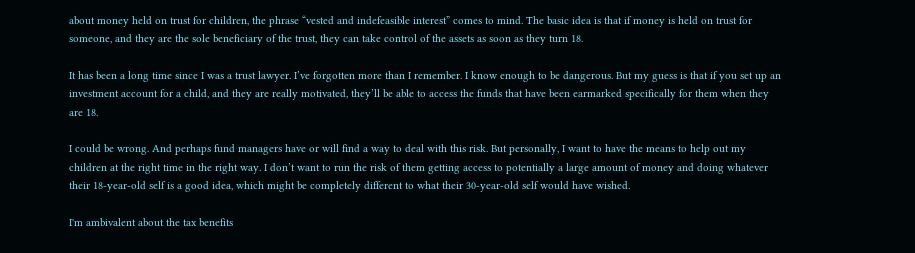about money held on trust for children, the phrase “vested and indefeasible interest” comes to mind. The basic idea is that if money is held on trust for someone, and they are the sole beneficiary of the trust, they can take control of the assets as soon as they turn 18.

It has been a long time since I was a trust lawyer. I’ve forgotten more than I remember. I know enough to be dangerous. But my guess is that if you set up an investment account for a child, and they are really motivated, they’ll be able to access the funds that have been earmarked specifically for them when they are 18.

I could be wrong. And perhaps fund managers have or will find a way to deal with this risk. But personally, I want to have the means to help out my children at the right time in the right way. I don’t want to run the risk of them getting access to potentially a large amount of money and doing whatever their 18-year-old self is a good idea, which might be completely different to what their 30-year-old self would have wished.

I'm ambivalent about the tax benefits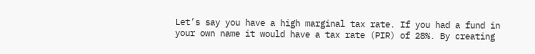Let’s say you have a high marginal tax rate. If you had a fund in your own name it would have a tax rate (PIR) of 28%. By creating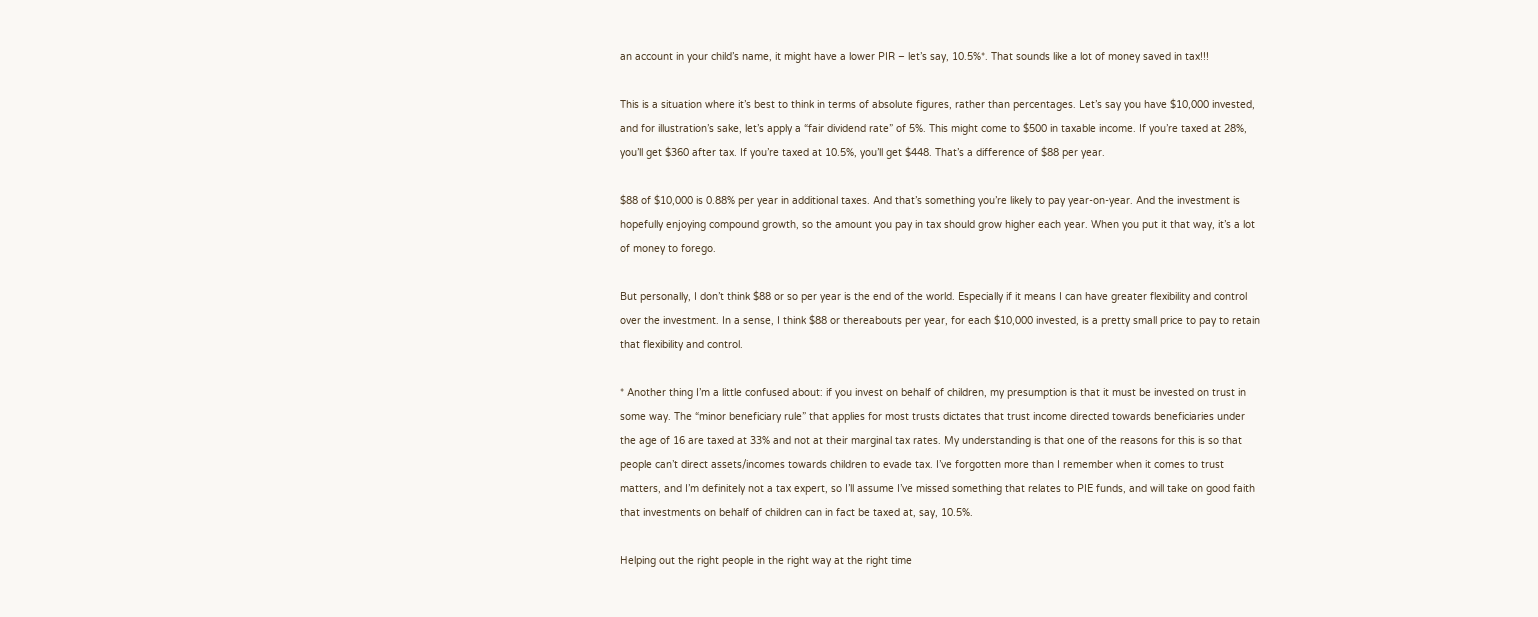an account in your child’s name, it might have a lower PIR – let’s say, 10.5%*. That sounds like a lot of money saved in tax!!!

This is a situation where it’s best to think in terms of absolute figures, rather than percentages. Let’s say you have $10,000 invested, and for illustration’s sake, let’s apply a “fair dividend rate” of 5%. This might come to $500 in taxable income. If you’re taxed at 28%, you’ll get $360 after tax. If you’re taxed at 10.5%, you’ll get $448. That’s a difference of $88 per year.

$88 of $10,000 is 0.88% per year in additional taxes. And that’s something you’re likely to pay year-on-year. And the investment is hopefully enjoying compound growth, so the amount you pay in tax should grow higher each year. When you put it that way, it’s a lot of money to forego.

But personally, I don’t think $88 or so per year is the end of the world. Especially if it means I can have greater flexibility and control over the investment. In a sense, I think $88 or thereabouts per year, for each $10,000 invested, is a pretty small price to pay to retain that flexibility and control.

* Another thing I’m a little confused about: if you invest on behalf of children, my presumption is that it must be invested on trust in some way. The “minor beneficiary rule” that applies for most trusts dictates that trust income directed towards beneficiaries under the age of 16 are taxed at 33% and not at their marginal tax rates. My understanding is that one of the reasons for this is so that people can’t direct assets/incomes towards children to evade tax. I’ve forgotten more than I remember when it comes to trust matters, and I’m definitely not a tax expert, so I’ll assume I’ve missed something that relates to PIE funds, and will take on good faith that investments on behalf of children can in fact be taxed at, say, 10.5%.

Helping out the right people in the right way at the right time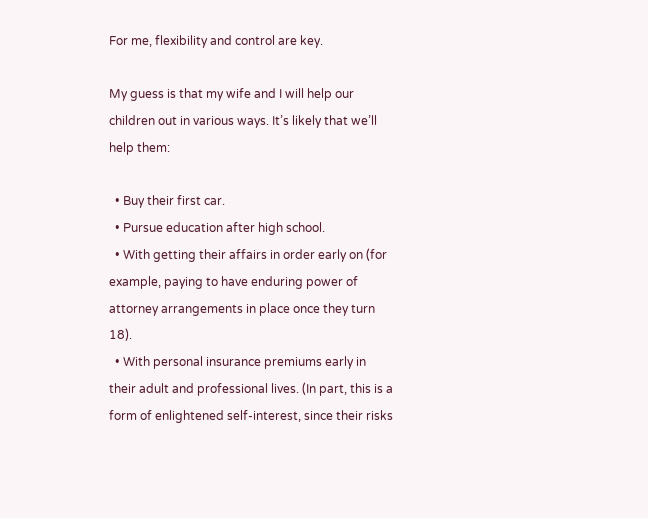For me, flexibility and control are key.

My guess is that my wife and I will help our children out in various ways. It’s likely that we’ll help them:

  • Buy their first car.
  • Pursue education after high school.
  • With getting their affairs in order early on (for example, paying to have enduring power of attorney arrangements in place once they turn 18).
  • With personal insurance premiums early in their adult and professional lives. (In part, this is a form of enlightened self-interest, since their risks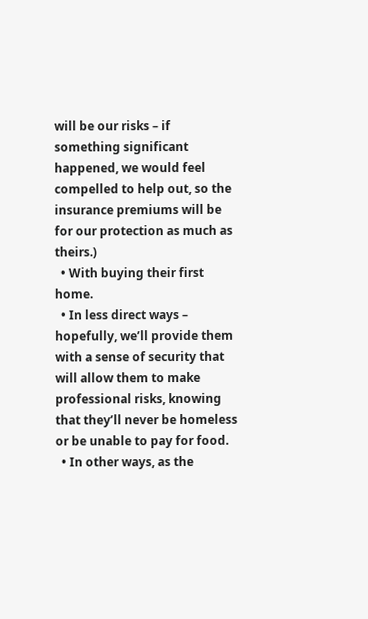will be our risks – if something significant happened, we would feel compelled to help out, so the insurance premiums will be for our protection as much as theirs.)
  • With buying their first home.
  • In less direct ways – hopefully, we’ll provide them with a sense of security that will allow them to make professional risks, knowing that they’ll never be homeless or be unable to pay for food.
  • In other ways, as the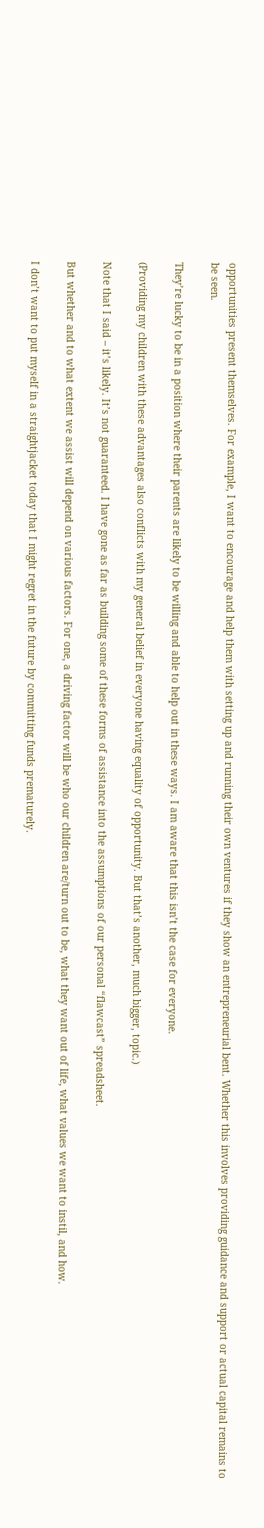opportunities present themselves. For example, I want to encourage and help them with setting up and running their own ventures if they show an entrepreneurial bent. Whether this involves providing guidance and support or actual capital remains to be seen.

They’re lucky to be in a position where their parents are likely to be willing and able to help out in these ways. I am aware that this isn’t the case for everyone.

(Providing my children with these advantages also conflicts with my general belief in everyone having equality of opportunity. But that’s another, much bigger, topic.)

Note that I said – it’s likely. It’s not guaranteed. I have gone as far as building some of these forms of assistance into the assumptions of our personal “flawcast” spreadsheet.

But whether and to what extent we assist will depend on various factors. For one, a driving factor will be who our children are/turn out to be, what they want out of life, what values we want to instil, and how.

I don’t want to put myself in a straightjacket today that I might regret in the future by committing funds prematurely.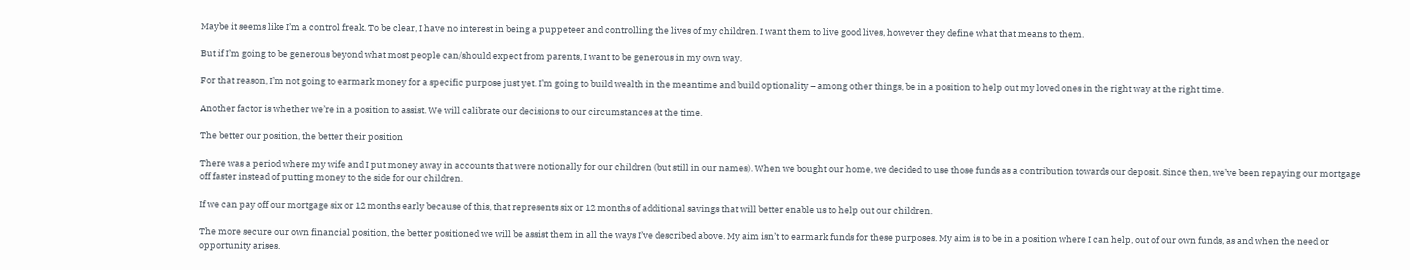Maybe it seems like I’m a control freak. To be clear, I have no interest in being a puppeteer and controlling the lives of my children. I want them to live good lives, however they define what that means to them.

But if I’m going to be generous beyond what most people can/should expect from parents, I want to be generous in my own way.

For that reason, I’m not going to earmark money for a specific purpose just yet. I’m going to build wealth in the meantime and build optionality – among other things, be in a position to help out my loved ones in the right way at the right time.

Another factor is whether we’re in a position to assist. We will calibrate our decisions to our circumstances at the time.

The better our position, the better their position

There was a period where my wife and I put money away in accounts that were notionally for our children (but still in our names). When we bought our home, we decided to use those funds as a contribution towards our deposit. Since then, we’ve been repaying our mortgage off faster instead of putting money to the side for our children.

If we can pay off our mortgage six or 12 months early because of this, that represents six or 12 months of additional savings that will better enable us to help out our children.

The more secure our own financial position, the better positioned we will be assist them in all the ways I’ve described above. My aim isn’t to earmark funds for these purposes. My aim is to be in a position where I can help, out of our own funds, as and when the need or opportunity arises.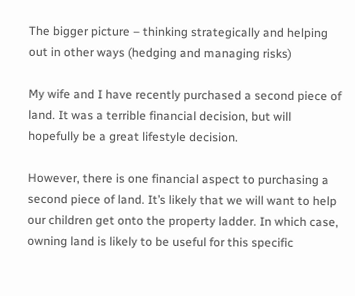The bigger picture – thinking strategically and helping out in other ways (hedging and managing risks)

My wife and I have recently purchased a second piece of land. It was a terrible financial decision, but will hopefully be a great lifestyle decision.

However, there is one financial aspect to purchasing a second piece of land. It’s likely that we will want to help our children get onto the property ladder. In which case, owning land is likely to be useful for this specific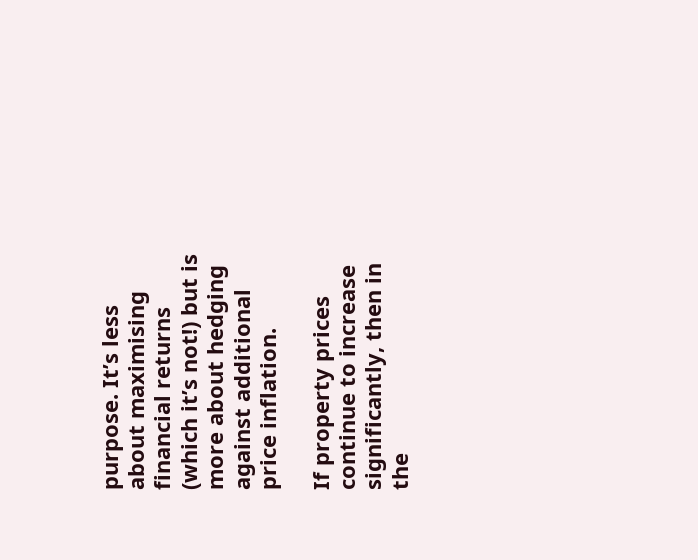purpose. It’s less about maximising financial returns (which it’s not!) but is more about hedging against additional price inflation.

If property prices continue to increase significantly, then in the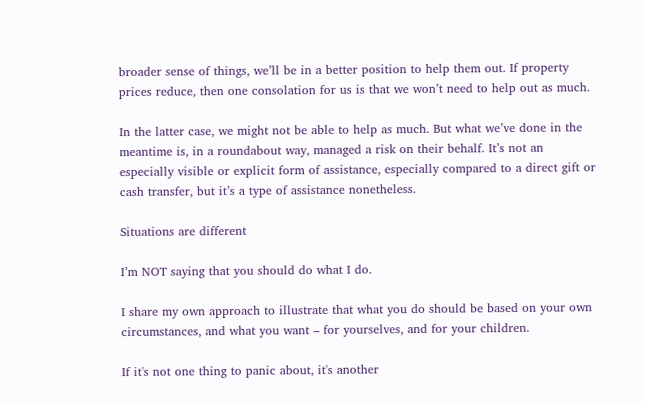broader sense of things, we’ll be in a better position to help them out. If property prices reduce, then one consolation for us is that we won’t need to help out as much.

In the latter case, we might not be able to help as much. But what we’ve done in the meantime is, in a roundabout way, managed a risk on their behalf. It’s not an especially visible or explicit form of assistance, especially compared to a direct gift or cash transfer, but it’s a type of assistance nonetheless.

Situations are different

I’m NOT saying that you should do what I do.

I share my own approach to illustrate that what you do should be based on your own circumstances, and what you want – for yourselves, and for your children.

If it's not one thing to panic about, it's another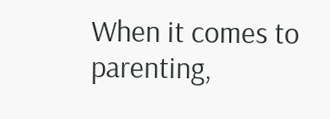When it comes to parenting,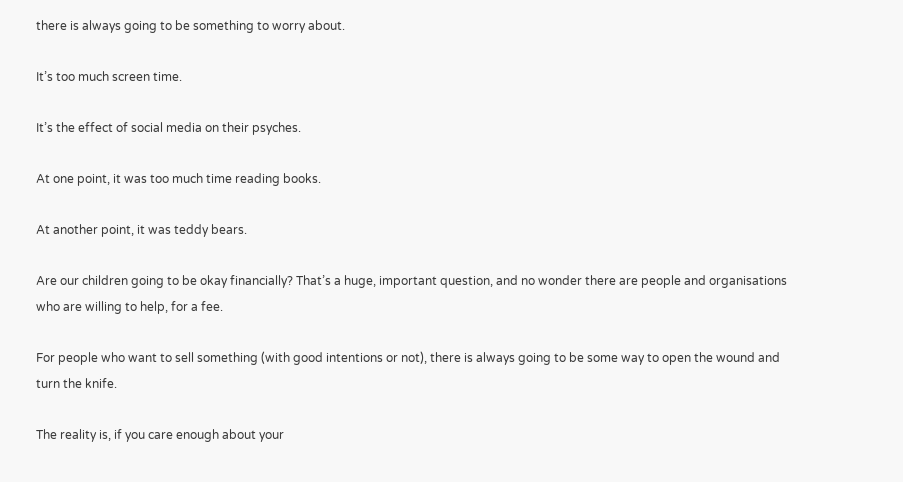there is always going to be something to worry about.

It’s too much screen time.

It’s the effect of social media on their psyches.

At one point, it was too much time reading books.

At another point, it was teddy bears.

Are our children going to be okay financially? That’s a huge, important question, and no wonder there are people and organisations who are willing to help, for a fee.

For people who want to sell something (with good intentions or not), there is always going to be some way to open the wound and turn the knife.

The reality is, if you care enough about your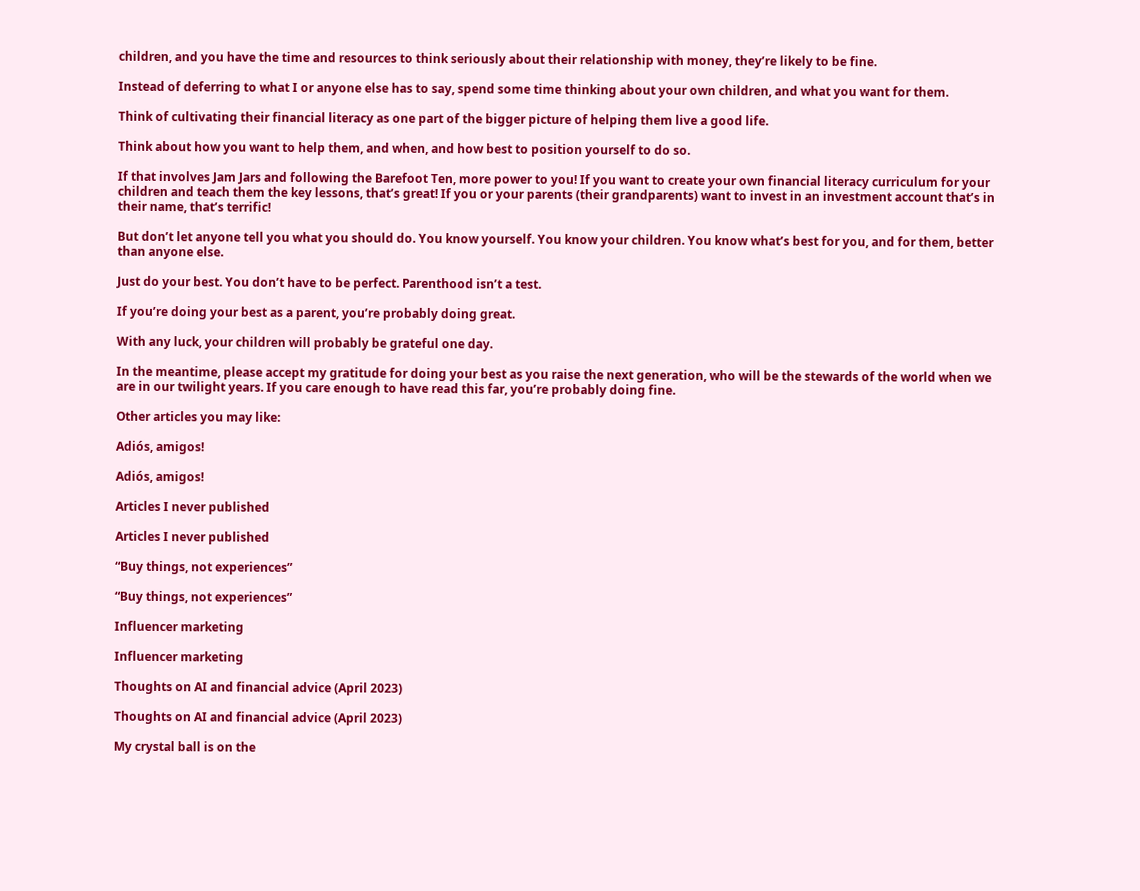children, and you have the time and resources to think seriously about their relationship with money, they’re likely to be fine.

Instead of deferring to what I or anyone else has to say, spend some time thinking about your own children, and what you want for them.

Think of cultivating their financial literacy as one part of the bigger picture of helping them live a good life.

Think about how you want to help them, and when, and how best to position yourself to do so.

If that involves Jam Jars and following the Barefoot Ten, more power to you! If you want to create your own financial literacy curriculum for your children and teach them the key lessons, that’s great! If you or your parents (their grandparents) want to invest in an investment account that’s in their name, that’s terrific!

But don’t let anyone tell you what you should do. You know yourself. You know your children. You know what’s best for you, and for them, better than anyone else.

Just do your best. You don’t have to be perfect. Parenthood isn’t a test.

If you’re doing your best as a parent, you’re probably doing great.

With any luck, your children will probably be grateful one day.

In the meantime, please accept my gratitude for doing your best as you raise the next generation, who will be the stewards of the world when we are in our twilight years. If you care enough to have read this far, you’re probably doing fine.

Other articles you may like:

Adiós, amigos!

Adiós, amigos!

Articles I never published

Articles I never published

“Buy things, not experiences”

“Buy things, not experiences”

Influencer marketing

Influencer marketing

Thoughts on AI and financial advice (April 2023)

Thoughts on AI and financial advice (April 2023)

My crystal ball is on the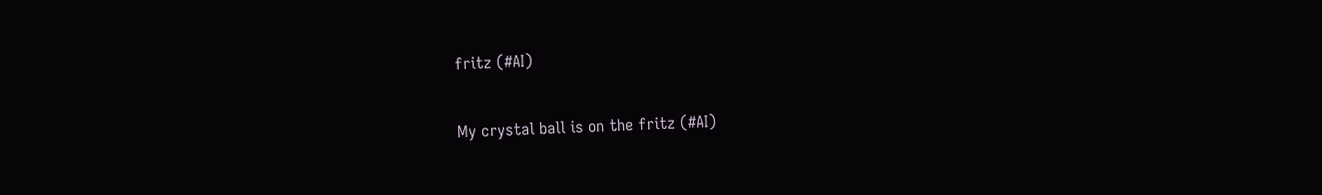fritz (#AI)

My crystal ball is on the fritz (#AI)